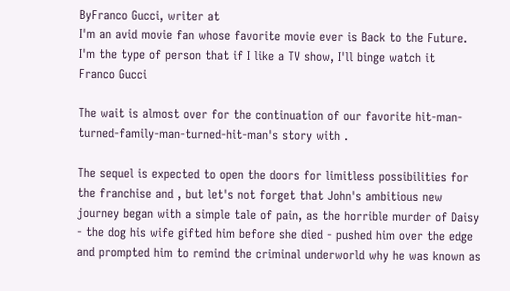ByFranco Gucci, writer at
I'm an avid movie fan whose favorite movie ever is Back to the Future. I'm the type of person that if I like a TV show, I'll binge watch it
Franco Gucci

The wait is almost over for the continuation of our favorite hit-man-turned-family-man-turned-hit-man's story with .

The sequel is expected to open the doors for limitless possibilities for the franchise and , but let's not forget that John's ambitious new journey began with a simple tale of pain, as the horrible murder of Daisy - the dog his wife gifted him before she died - pushed him over the edge and prompted him to remind the criminal underworld why he was known as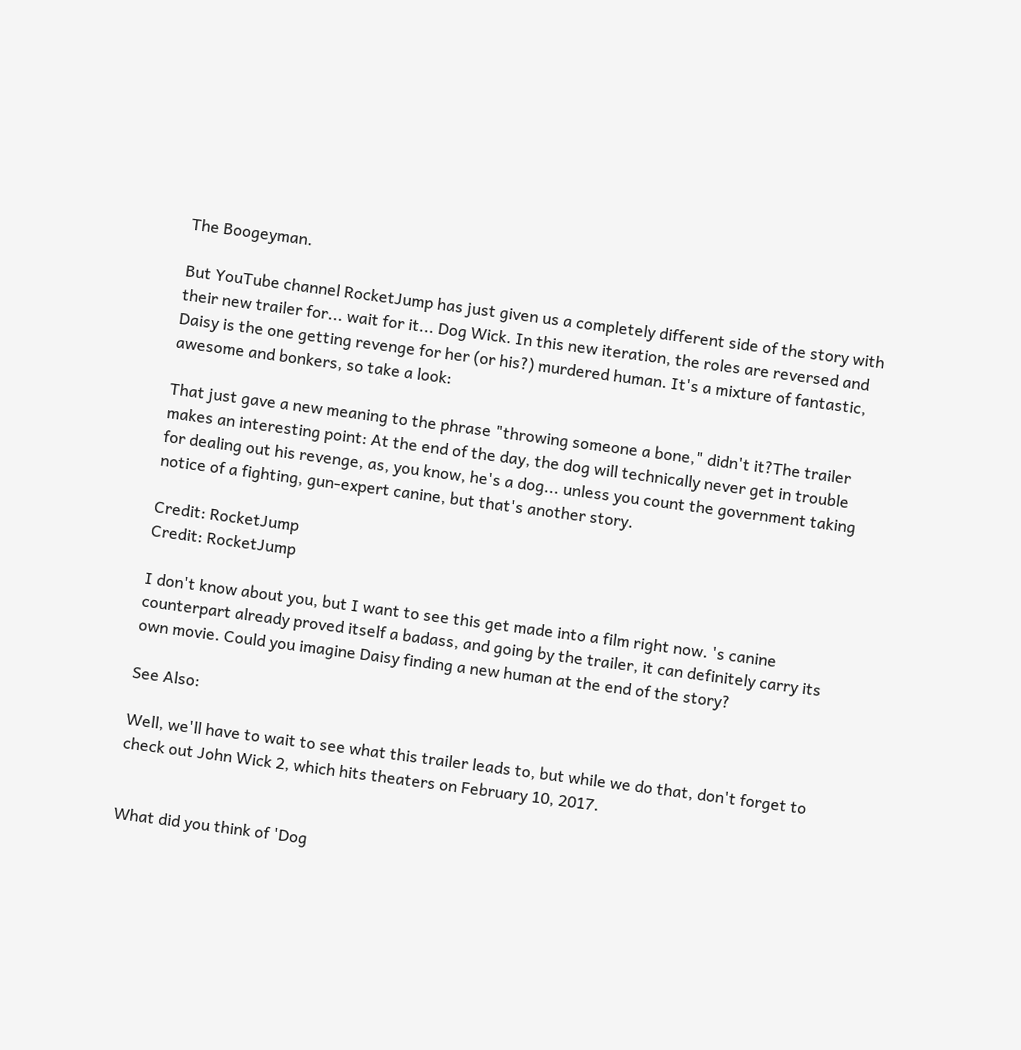The Boogeyman.

But YouTube channel RocketJump has just given us a completely different side of the story with their new trailer for... wait for it... Dog Wick. In this new iteration, the roles are reversed and Daisy is the one getting revenge for her (or his?) murdered human. It's a mixture of fantastic, awesome and bonkers, so take a look:

That just gave a new meaning to the phrase "throwing someone a bone," didn't it?The trailer makes an interesting point: At the end of the day, the dog will technically never get in trouble for dealing out his revenge, as, you know, he's a dog... unless you count the government taking notice of a fighting, gun-expert canine, but that's another story.

Credit: RocketJump
Credit: RocketJump

I don't know about you, but I want to see this get made into a film right now. 's canine counterpart already proved itself a badass, and going by the trailer, it can definitely carry its own movie. Could you imagine Daisy finding a new human at the end of the story?

See Also:

Well, we'll have to wait to see what this trailer leads to, but while we do that, don't forget to check out John Wick 2, which hits theaters on February 10, 2017.


What did you think of 'Dog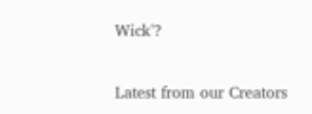Wick'?


Latest from our Creators